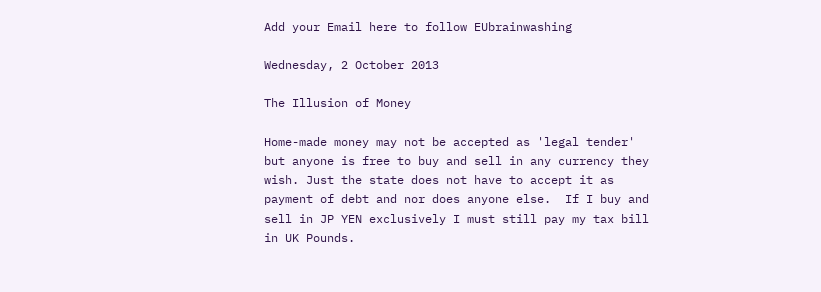Add your Email here to follow EUbrainwashing

Wednesday, 2 October 2013

The Illusion of Money

Home-made money may not be accepted as 'legal tender' but anyone is free to buy and sell in any currency they wish. Just the state does not have to accept it as payment of debt and nor does anyone else.  If I buy and sell in JP YEN exclusively I must still pay my tax bill in UK Pounds.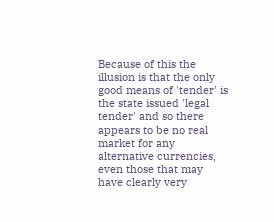Because of this the illusion is that the only good means of 'tender' is the state issued 'legal tender' and so there appears to be no real market for any alternative currencies, even those that may have clearly very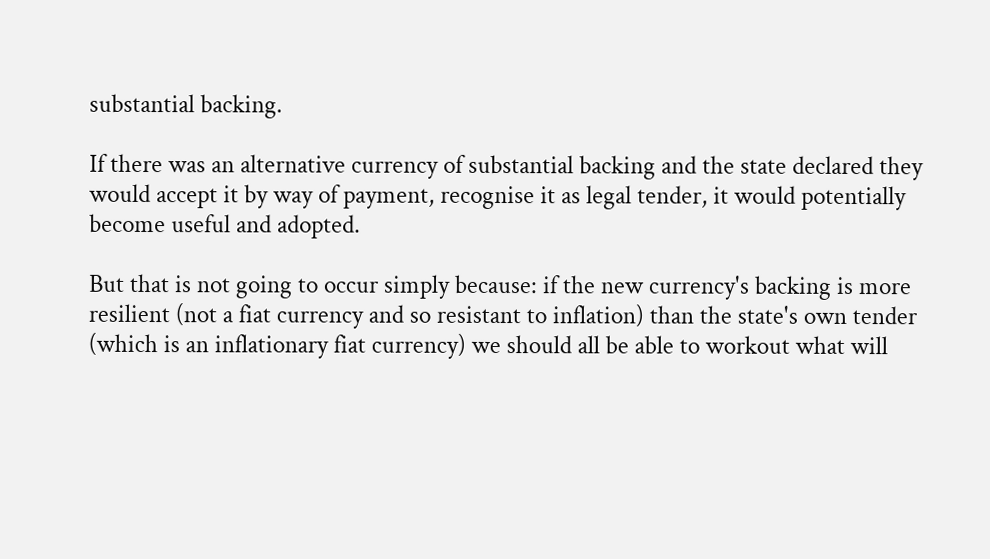substantial backing.

If there was an alternative currency of substantial backing and the state declared they would accept it by way of payment, recognise it as legal tender, it would potentially become useful and adopted.

But that is not going to occur simply because: if the new currency's backing is more resilient (not a fiat currency and so resistant to inflation) than the state's own tender (which is an inflationary fiat currency) we should all be able to workout what will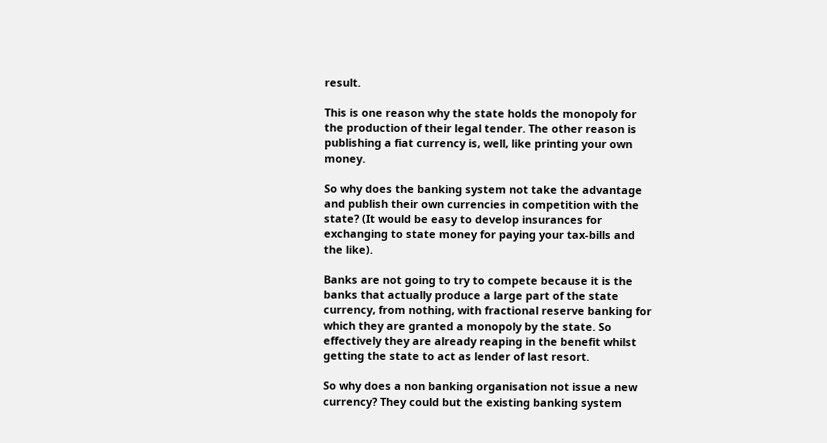result.

This is one reason why the state holds the monopoly for the production of their legal tender. The other reason is publishing a fiat currency is, well, like printing your own money.

So why does the banking system not take the advantage and publish their own currencies in competition with the state? (It would be easy to develop insurances for exchanging to state money for paying your tax-bills and the like).

Banks are not going to try to compete because it is the banks that actually produce a large part of the state currency, from nothing, with fractional reserve banking for which they are granted a monopoly by the state. So effectively they are already reaping in the benefit whilst getting the state to act as lender of last resort.

So why does a non banking organisation not issue a new currency? They could but the existing banking system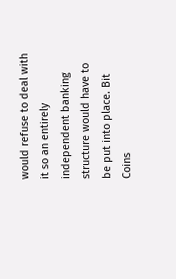would refuse to deal with it so an entirely independent banking structure would have to be put into place. Bit Coins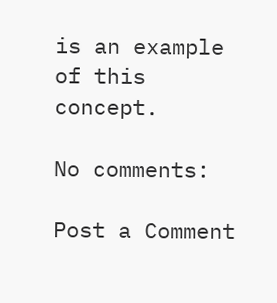is an example of this concept.

No comments:

Post a Comment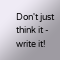Don't just think it - write it!